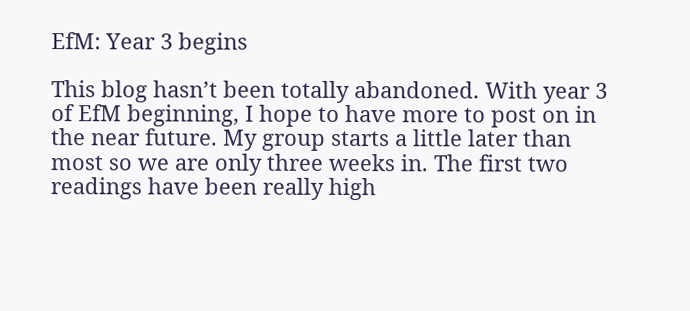EfM: Year 3 begins

This blog hasn’t been totally abandoned. With year 3 of EfM beginning, I hope to have more to post on in the near future. My group starts a little later than most so we are only three weeks in. The first two readings have been really high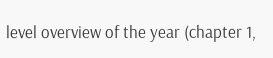level overview of the year (chapter 1,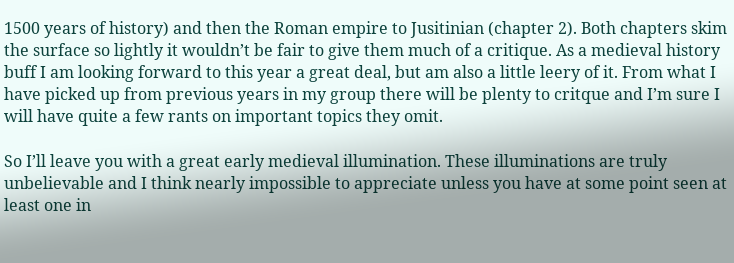1500 years of history) and then the Roman empire to Jusitinian (chapter 2). Both chapters skim the surface so lightly it wouldn’t be fair to give them much of a critique. As a medieval history buff I am looking forward to this year a great deal, but am also a little leery of it. From what I have picked up from previous years in my group there will be plenty to critque and I’m sure I will have quite a few rants on important topics they omit.

So I’ll leave you with a great early medieval illumination. These illuminations are truly unbelievable and I think nearly impossible to appreciate unless you have at some point seen at least one in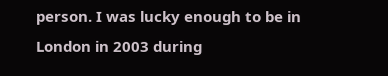person. I was lucky enough to be in London in 2003 during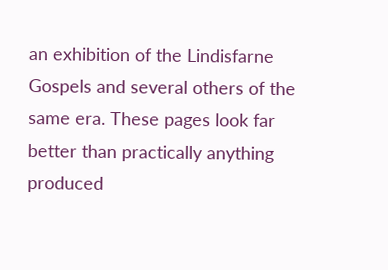an exhibition of the Lindisfarne Gospels and several others of the same era. These pages look far better than practically anything produced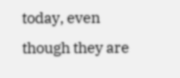today, even though they are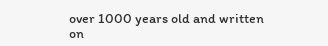over 1000 years old and written on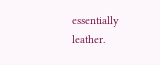essentially leather.